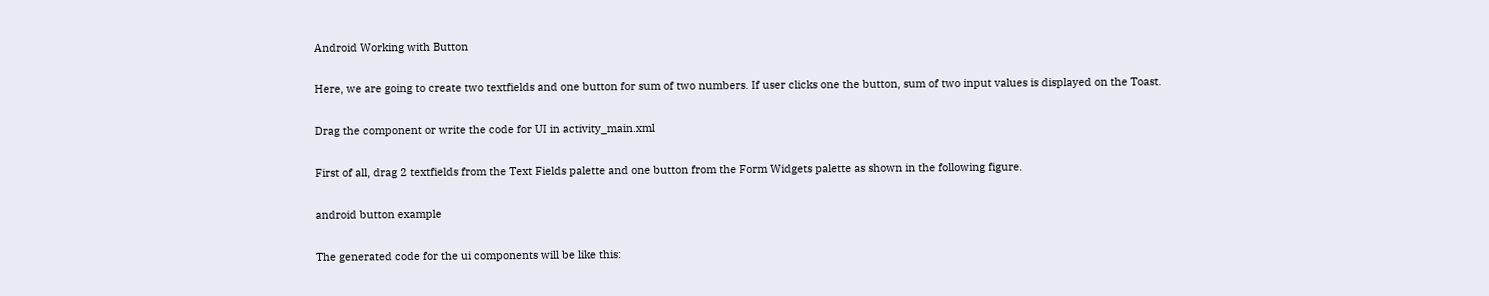Android Working with Button

Here, we are going to create two textfields and one button for sum of two numbers. If user clicks one the button, sum of two input values is displayed on the Toast.

Drag the component or write the code for UI in activity_main.xml

First of all, drag 2 textfields from the Text Fields palette and one button from the Form Widgets palette as shown in the following figure.

android button example

The generated code for the ui components will be like this: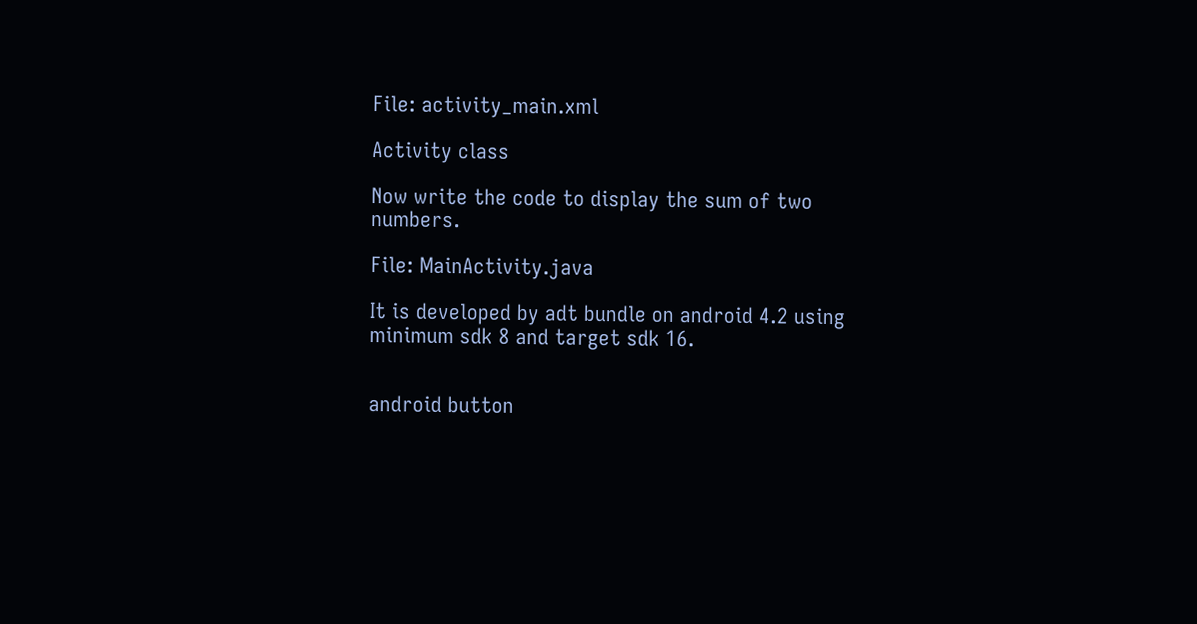File: activity_main.xml

Activity class

Now write the code to display the sum of two numbers.

File: MainActivity.java

It is developed by adt bundle on android 4.2 using minimum sdk 8 and target sdk 16.


android button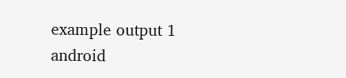example output 1 android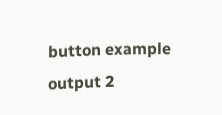button example output 2